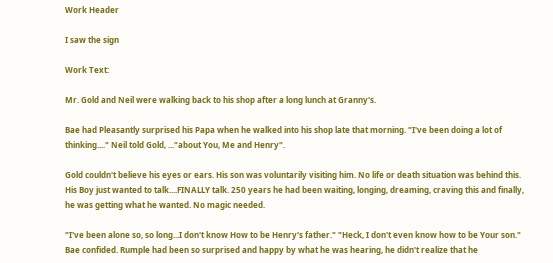Work Header

I saw the sign

Work Text:

Mr. Gold and Neil were walking back to his shop after a long lunch at Granny's.

Bae had Pleasantly surprised his Papa when he walked into his shop late that morning. "I've been doing a lot of thinking...." Neil told Gold, ..."about You, Me and Henry".

Gold couldn't believe his eyes or ears. His son was voluntarily visiting him. No life or death situation was behind this. His Boy just wanted to talk....FINALLY talk. 250 years he had been waiting, longing, dreaming, craving this and finally, he was getting what he wanted. No magic needed.

"I've been alone so, so long...I don't know How to be Henry's father." "Heck, I don't even know how to be Your son." Bae confided. Rumple had been so surprised and happy by what he was hearing, he didn't realize that he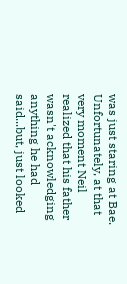was just staring at Bae. Unfortunately, at that very moment Neil realized that his father wasn't acknowledging anything he had said...but, just looked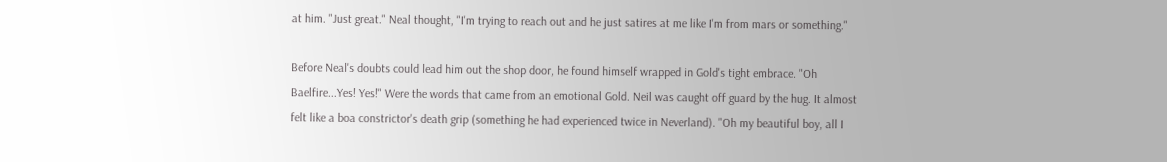at him. "Just great." Neal thought, "I'm trying to reach out and he just satires at me like I'm from mars or something."

Before Neal's doubts could lead him out the shop door, he found himself wrapped in Gold's tight embrace. "Oh Baelfire...Yes! Yes!" Were the words that came from an emotional Gold. Neil was caught off guard by the hug. It almost felt like a boa constrictor's death grip (something he had experienced twice in Neverland). "Oh my beautiful boy, all I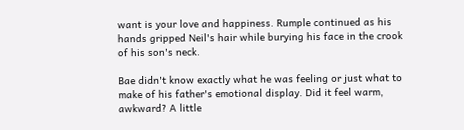want is your love and happiness. Rumple continued as his hands gripped Neil's hair while burying his face in the crook of his son's neck.

Bae didn't know exactly what he was feeling or just what to make of his father's emotional display. Did it feel warm, awkward? A little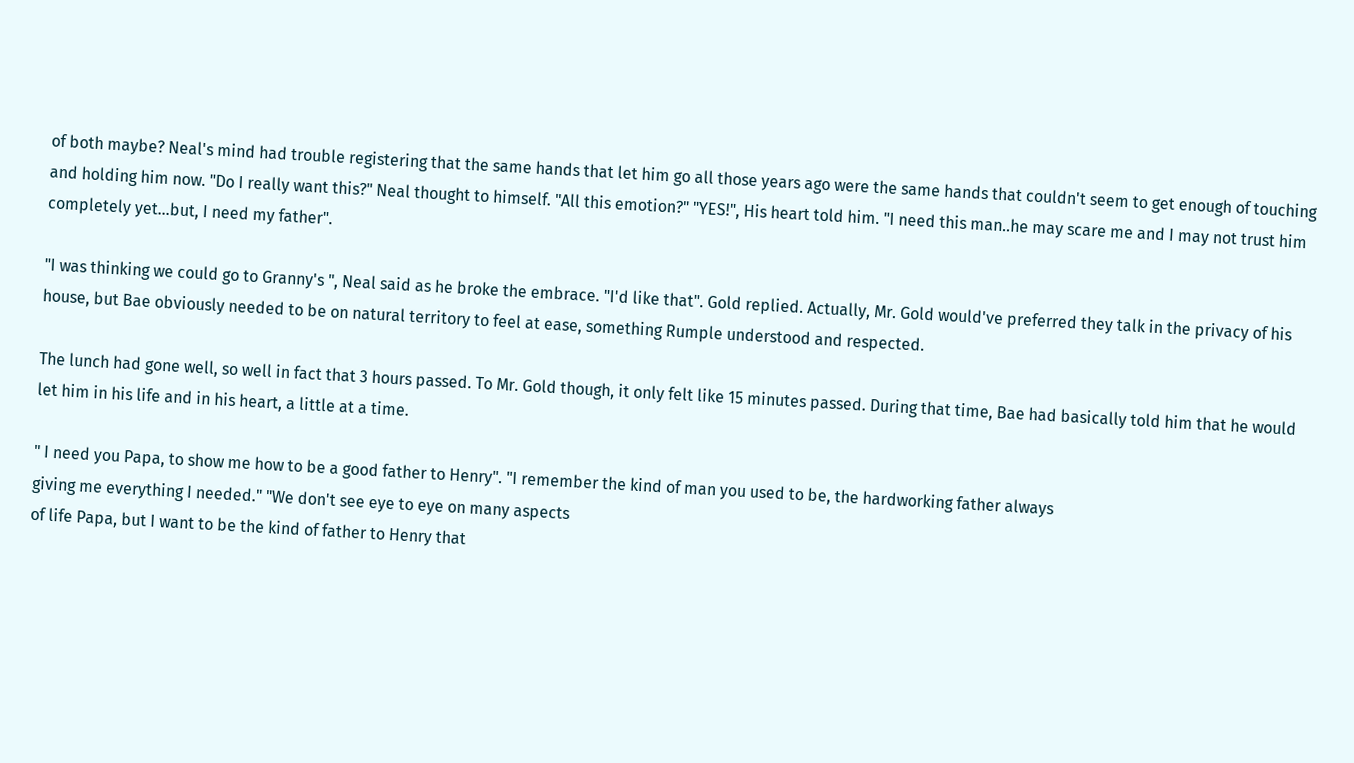of both maybe? Neal's mind had trouble registering that the same hands that let him go all those years ago were the same hands that couldn't seem to get enough of touching and holding him now. "Do I really want this?" Neal thought to himself. "All this emotion?" "YES!", His heart told him. "I need this man..he may scare me and I may not trust him completely yet...but, I need my father".

"I was thinking we could go to Granny's ", Neal said as he broke the embrace. "I'd like that". Gold replied. Actually, Mr. Gold would've preferred they talk in the privacy of his house, but Bae obviously needed to be on natural territory to feel at ease, something Rumple understood and respected.

The lunch had gone well, so well in fact that 3 hours passed. To Mr. Gold though, it only felt like 15 minutes passed. During that time, Bae had basically told him that he would let him in his life and in his heart, a little at a time.

" I need you Papa, to show me how to be a good father to Henry". "I remember the kind of man you used to be, the hardworking father always
giving me everything I needed." "We don't see eye to eye on many aspects
of life Papa, but I want to be the kind of father to Henry that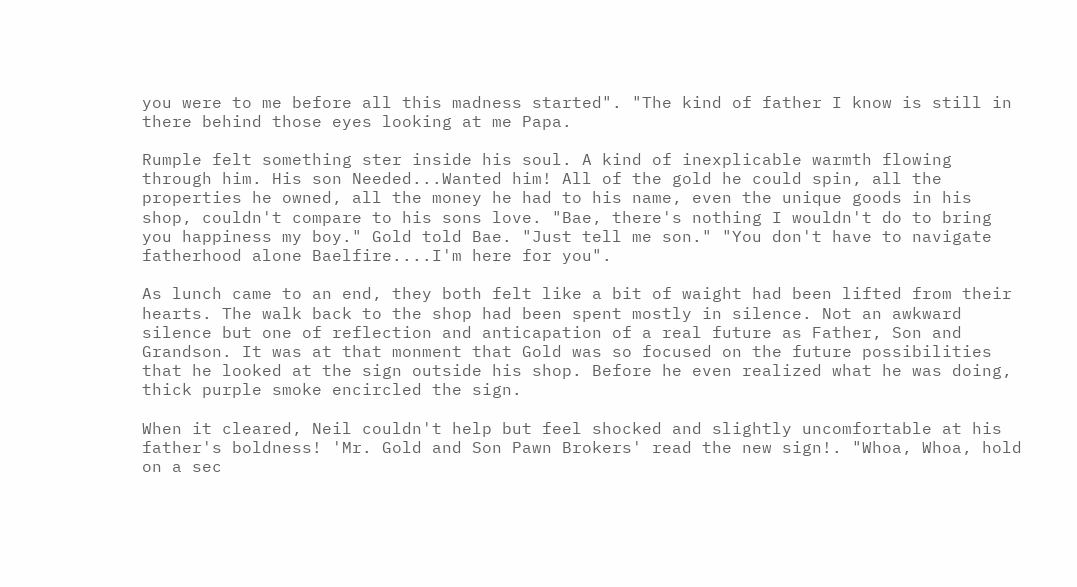you were to me before all this madness started". "The kind of father I know is still in there behind those eyes looking at me Papa.

Rumple felt something ster inside his soul. A kind of inexplicable warmth flowing through him. His son Needed...Wanted him! All of the gold he could spin, all the properties he owned, all the money he had to his name, even the unique goods in his shop, couldn't compare to his sons love. "Bae, there's nothing I wouldn't do to bring you happiness my boy." Gold told Bae. "Just tell me son." "You don't have to navigate fatherhood alone Baelfire....I'm here for you".

As lunch came to an end, they both felt like a bit of waight had been lifted from their hearts. The walk back to the shop had been spent mostly in silence. Not an awkward silence but one of reflection and anticapation of a real future as Father, Son and Grandson. It was at that monment that Gold was so focused on the future possibilities that he looked at the sign outside his shop. Before he even realized what he was doing, thick purple smoke encircled the sign.

When it cleared, Neil couldn't help but feel shocked and slightly uncomfortable at his father's boldness! 'Mr. Gold and Son Pawn Brokers' read the new sign!. "Whoa, Whoa, hold on a sec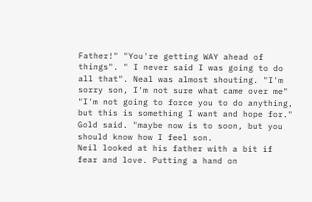Father!" "You're getting WAY ahead of things". " I never said I was going to do all that". Neal was almost shouting. "I'm sorry son, I'm not sure what came over me" "I'm not going to force you to do anything, but this is something I want and hope for." Gold said. "maybe now is to soon, but you should know how I feel son.
Neil looked at his father with a bit if fear and love. Putting a hand on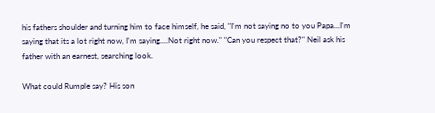his fathers shoulder and turning him to face himself, he said, "I'm not saying no to you Papa...I'm saying that its a lot right now, I'm saying....Not right now." "Can you respect that?" Neil ask his father with an earnest, searching look.

What could Rumple say? His son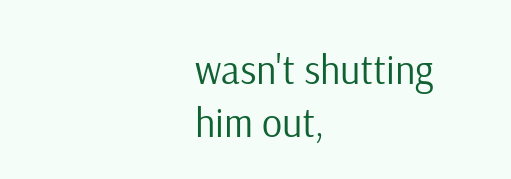wasn't shutting him out,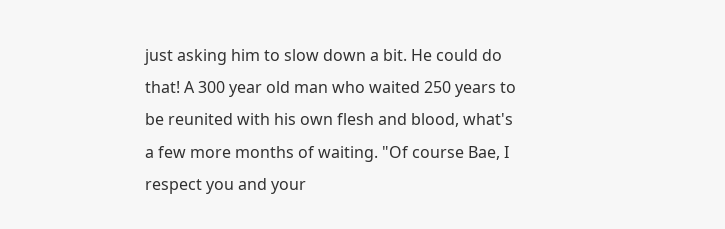just asking him to slow down a bit. He could do that! A 300 year old man who waited 250 years to be reunited with his own flesh and blood, what's a few more months of waiting. "Of course Bae, I respect you and your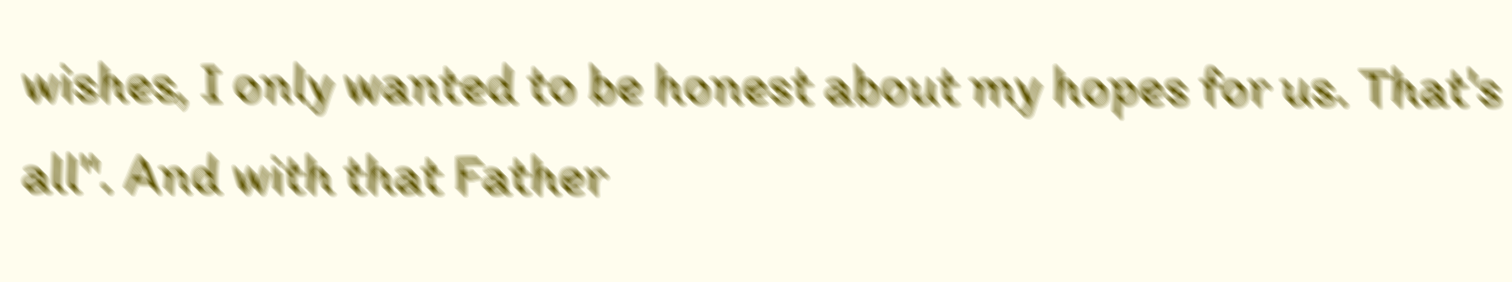wishes, I only wanted to be honest about my hopes for us. That's all". And with that Father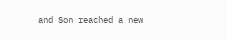and Son reached a new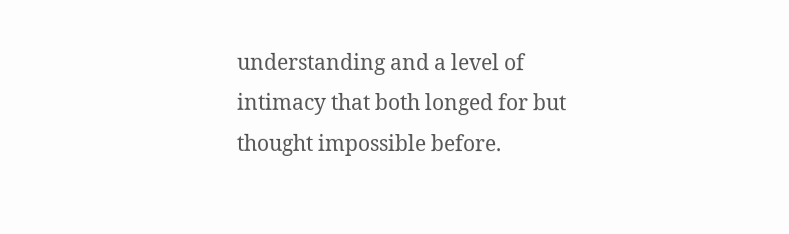understanding and a level of intimacy that both longed for but thought impossible before.